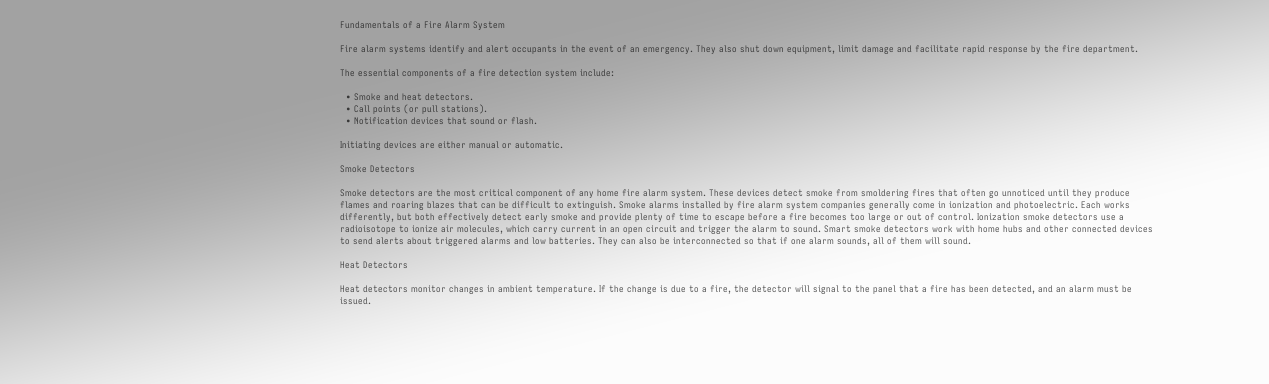Fundamentals of a Fire Alarm System

Fire alarm systems identify and alert occupants in the event of an emergency. They also shut down equipment, limit damage and facilitate rapid response by the fire department.

The essential components of a fire detection system include:

  • Smoke and heat detectors.
  • Call points (or pull stations).
  • Notification devices that sound or flash.

Initiating devices are either manual or automatic.

Smoke Detectors

Smoke detectors are the most critical component of any home fire alarm system. These devices detect smoke from smoldering fires that often go unnoticed until they produce flames and roaring blazes that can be difficult to extinguish. Smoke alarms installed by fire alarm system companies generally come in ionization and photoelectric. Each works differently, but both effectively detect early smoke and provide plenty of time to escape before a fire becomes too large or out of control. Ionization smoke detectors use a radioisotope to ionize air molecules, which carry current in an open circuit and trigger the alarm to sound. Smart smoke detectors work with home hubs and other connected devices to send alerts about triggered alarms and low batteries. They can also be interconnected so that if one alarm sounds, all of them will sound.

Heat Detectors

Heat detectors monitor changes in ambient temperature. If the change is due to a fire, the detector will signal to the panel that a fire has been detected, and an alarm must be issued.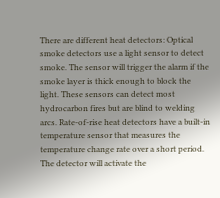There are different heat detectors: Optical smoke detectors use a light sensor to detect smoke. The sensor will trigger the alarm if the smoke layer is thick enough to block the light. These sensors can detect most hydrocarbon fires but are blind to welding arcs. Rate-of-rise heat detectors have a built-in temperature sensor that measures the temperature change rate over a short period. The detector will activate the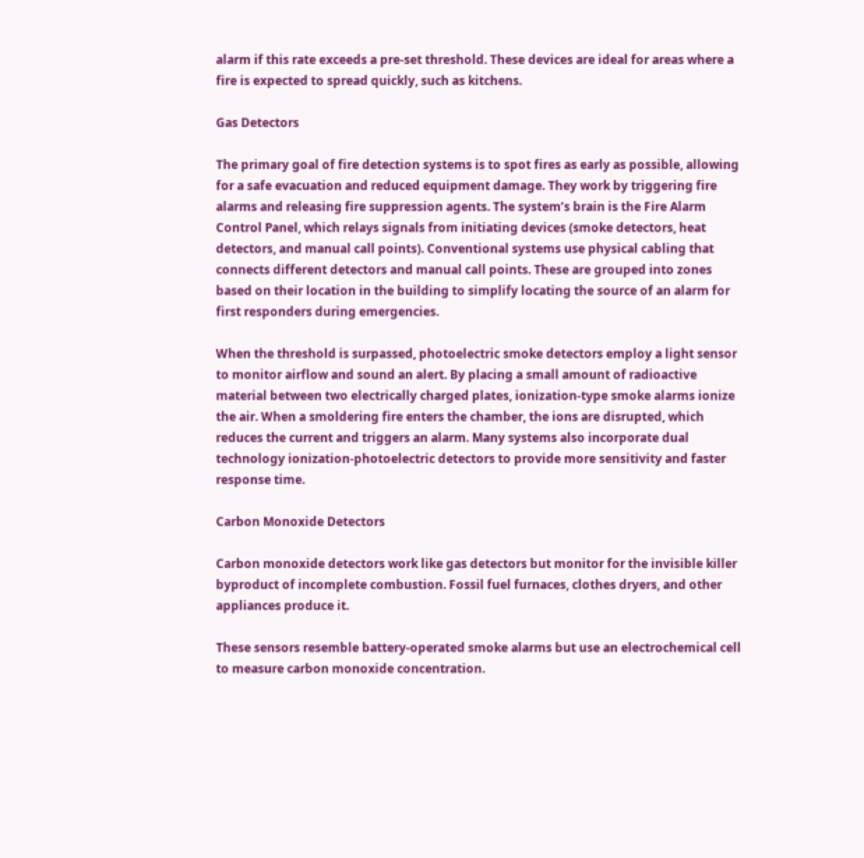alarm if this rate exceeds a pre-set threshold. These devices are ideal for areas where a fire is expected to spread quickly, such as kitchens.

Gas Detectors

The primary goal of fire detection systems is to spot fires as early as possible, allowing for a safe evacuation and reduced equipment damage. They work by triggering fire alarms and releasing fire suppression agents. The system’s brain is the Fire Alarm Control Panel, which relays signals from initiating devices (smoke detectors, heat detectors, and manual call points). Conventional systems use physical cabling that connects different detectors and manual call points. These are grouped into zones based on their location in the building to simplify locating the source of an alarm for first responders during emergencies.

When the threshold is surpassed, photoelectric smoke detectors employ a light sensor to monitor airflow and sound an alert. By placing a small amount of radioactive material between two electrically charged plates, ionization-type smoke alarms ionize the air. When a smoldering fire enters the chamber, the ions are disrupted, which reduces the current and triggers an alarm. Many systems also incorporate dual technology ionization-photoelectric detectors to provide more sensitivity and faster response time.

Carbon Monoxide Detectors

Carbon monoxide detectors work like gas detectors but monitor for the invisible killer byproduct of incomplete combustion. Fossil fuel furnaces, clothes dryers, and other appliances produce it.

These sensors resemble battery-operated smoke alarms but use an electrochemical cell to measure carbon monoxide concentration.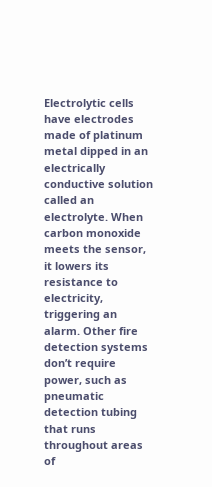Electrolytic cells have electrodes made of platinum metal dipped in an electrically conductive solution called an electrolyte. When carbon monoxide meets the sensor, it lowers its resistance to electricity, triggering an alarm. Other fire detection systems don’t require power, such as pneumatic detection tubing that runs throughout areas of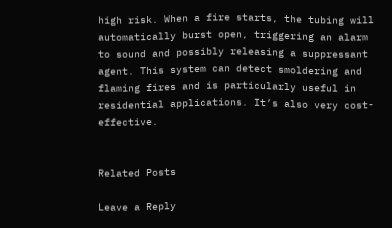high risk. When a fire starts, the tubing will automatically burst open, triggering an alarm to sound and possibly releasing a suppressant agent. This system can detect smoldering and flaming fires and is particularly useful in residential applications. It’s also very cost-effective.


Related Posts

Leave a Reply